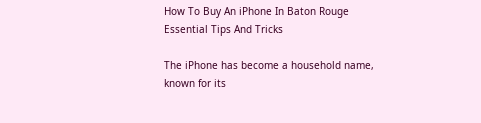How To Buy An iPhone In Baton Rouge Essential Tips And Tricks

The iPhone has become a household name, known for its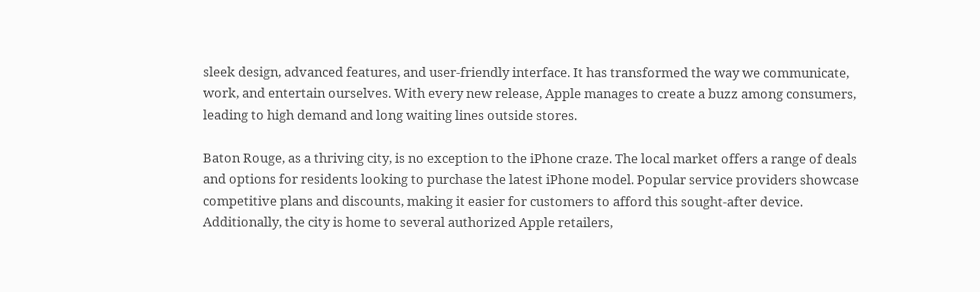sleek design, advanced features, and user-friendly interface. It has transformed the way we communicate, work, and entertain ourselves. With every new release, Apple manages to create a buzz among consumers, leading to high demand and long waiting lines outside stores.

Baton Rouge, as a thriving city, is no exception to the iPhone craze. The local market offers a range of deals and options for residents looking to purchase the latest iPhone model. Popular service providers showcase competitive plans and discounts, making it easier for customers to afford this sought-after device. Additionally, the city is home to several authorized Apple retailers,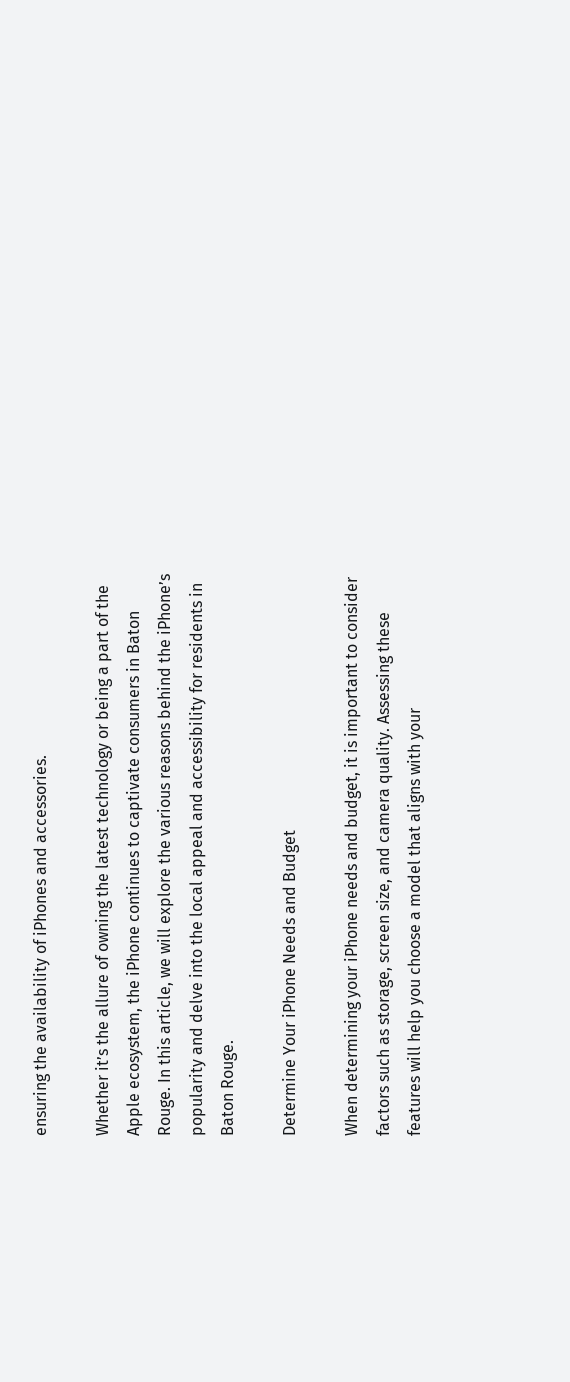ensuring the availability of iPhones and accessories.

Whether it’s the allure of owning the latest technology or being a part of the Apple ecosystem, the iPhone continues to captivate consumers in Baton Rouge. In this article, we will explore the various reasons behind the iPhone’s popularity and delve into the local appeal and accessibility for residents in Baton Rouge.

Determine Your iPhone Needs and Budget

When determining your iPhone needs and budget, it is important to consider factors such as storage, screen size, and camera quality. Assessing these features will help you choose a model that aligns with your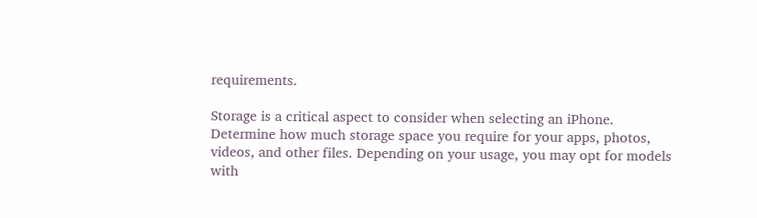requirements.

Storage is a critical aspect to consider when selecting an iPhone. Determine how much storage space you require for your apps, photos, videos, and other files. Depending on your usage, you may opt for models with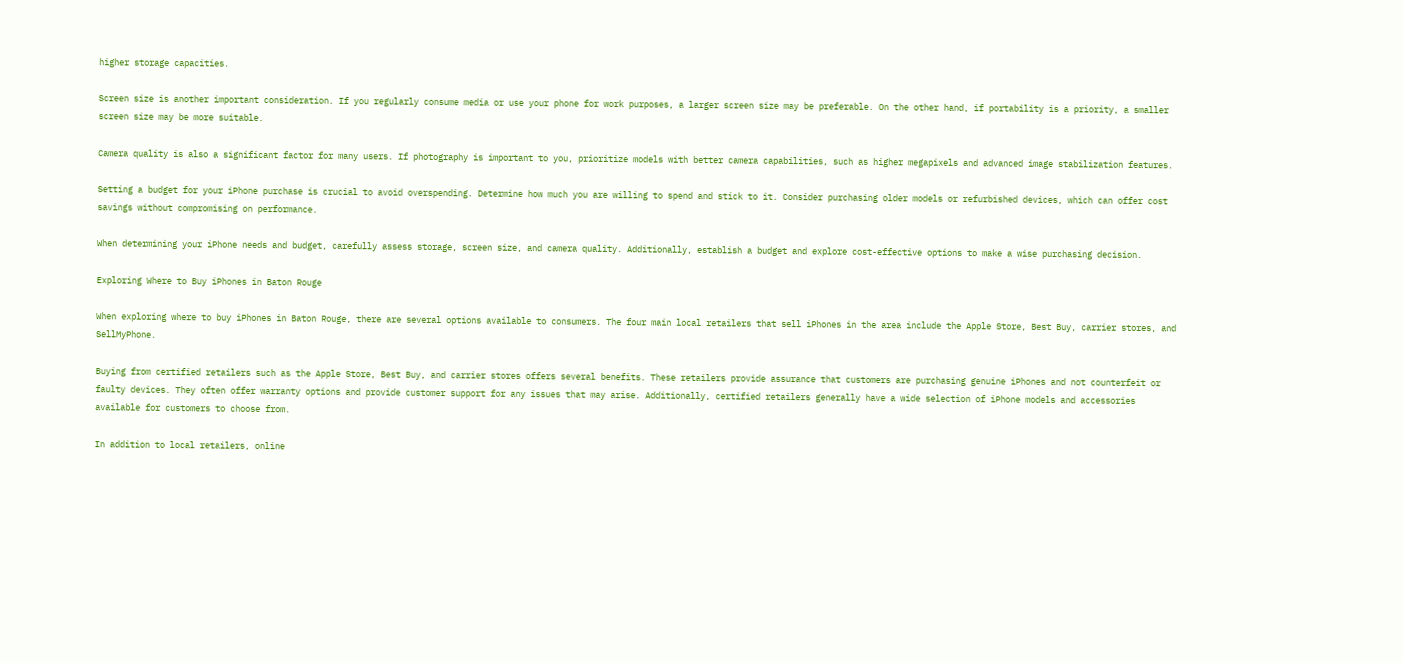higher storage capacities.

Screen size is another important consideration. If you regularly consume media or use your phone for work purposes, a larger screen size may be preferable. On the other hand, if portability is a priority, a smaller screen size may be more suitable.

Camera quality is also a significant factor for many users. If photography is important to you, prioritize models with better camera capabilities, such as higher megapixels and advanced image stabilization features.

Setting a budget for your iPhone purchase is crucial to avoid overspending. Determine how much you are willing to spend and stick to it. Consider purchasing older models or refurbished devices, which can offer cost savings without compromising on performance.

When determining your iPhone needs and budget, carefully assess storage, screen size, and camera quality. Additionally, establish a budget and explore cost-effective options to make a wise purchasing decision.

Exploring Where to Buy iPhones in Baton Rouge

When exploring where to buy iPhones in Baton Rouge, there are several options available to consumers. The four main local retailers that sell iPhones in the area include the Apple Store, Best Buy, carrier stores, and SellMyPhone.

Buying from certified retailers such as the Apple Store, Best Buy, and carrier stores offers several benefits. These retailers provide assurance that customers are purchasing genuine iPhones and not counterfeit or faulty devices. They often offer warranty options and provide customer support for any issues that may arise. Additionally, certified retailers generally have a wide selection of iPhone models and accessories available for customers to choose from.

In addition to local retailers, online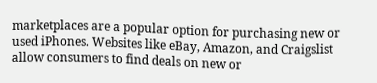marketplaces are a popular option for purchasing new or used iPhones. Websites like eBay, Amazon, and Craigslist allow consumers to find deals on new or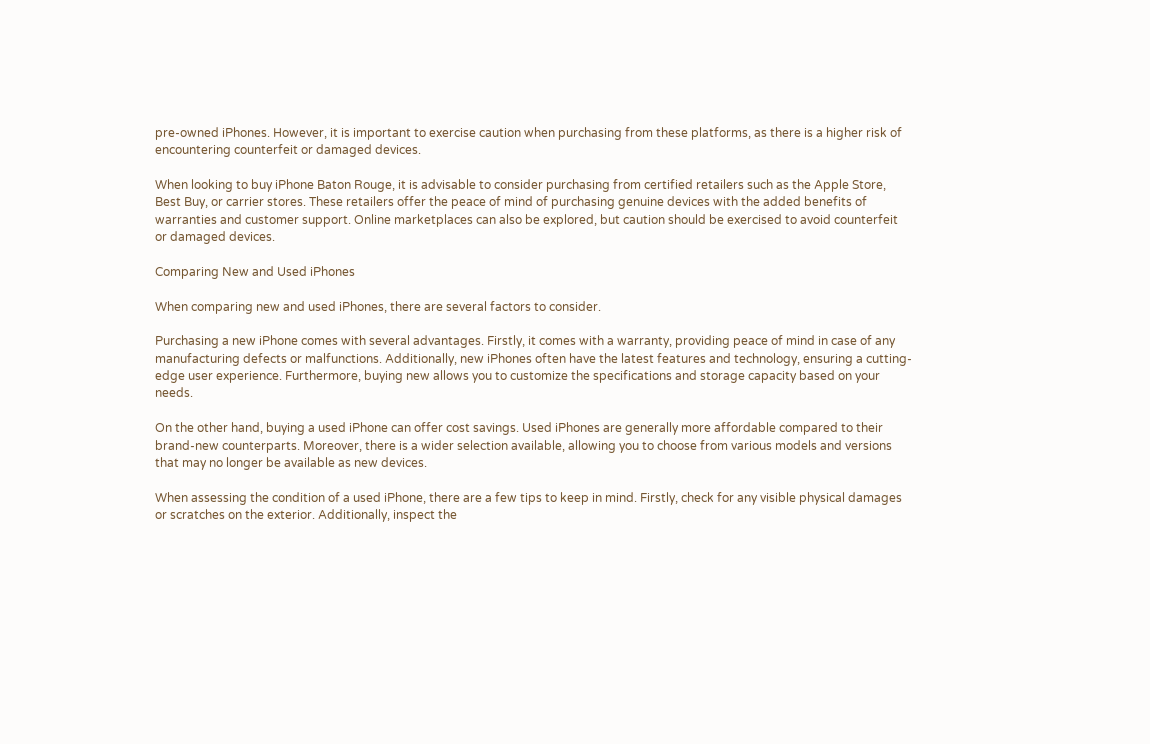pre-owned iPhones. However, it is important to exercise caution when purchasing from these platforms, as there is a higher risk of encountering counterfeit or damaged devices.

When looking to buy iPhone Baton Rouge, it is advisable to consider purchasing from certified retailers such as the Apple Store, Best Buy, or carrier stores. These retailers offer the peace of mind of purchasing genuine devices with the added benefits of warranties and customer support. Online marketplaces can also be explored, but caution should be exercised to avoid counterfeit or damaged devices.

Comparing New and Used iPhones

When comparing new and used iPhones, there are several factors to consider.

Purchasing a new iPhone comes with several advantages. Firstly, it comes with a warranty, providing peace of mind in case of any manufacturing defects or malfunctions. Additionally, new iPhones often have the latest features and technology, ensuring a cutting-edge user experience. Furthermore, buying new allows you to customize the specifications and storage capacity based on your needs.

On the other hand, buying a used iPhone can offer cost savings. Used iPhones are generally more affordable compared to their brand-new counterparts. Moreover, there is a wider selection available, allowing you to choose from various models and versions that may no longer be available as new devices.

When assessing the condition of a used iPhone, there are a few tips to keep in mind. Firstly, check for any visible physical damages or scratches on the exterior. Additionally, inspect the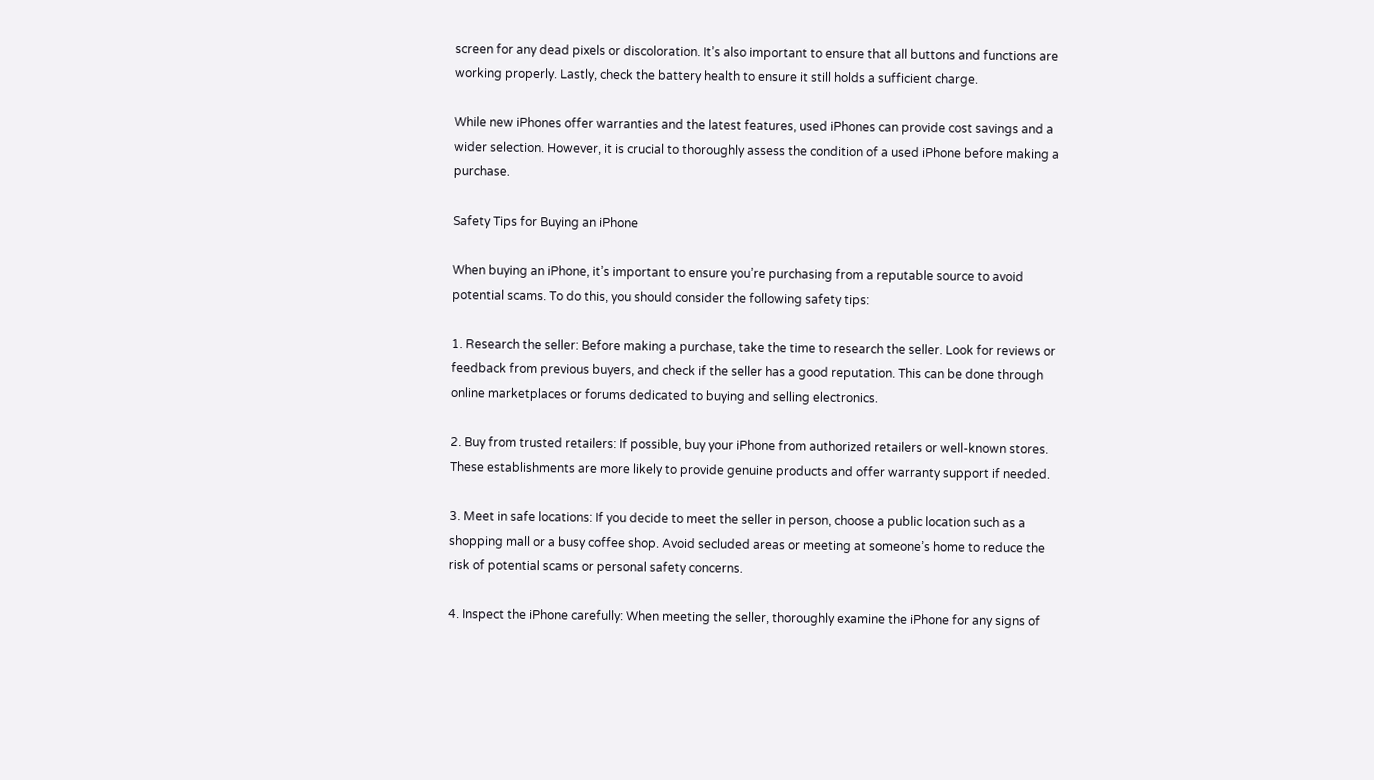screen for any dead pixels or discoloration. It’s also important to ensure that all buttons and functions are working properly. Lastly, check the battery health to ensure it still holds a sufficient charge.

While new iPhones offer warranties and the latest features, used iPhones can provide cost savings and a wider selection. However, it is crucial to thoroughly assess the condition of a used iPhone before making a purchase.

Safety Tips for Buying an iPhone

When buying an iPhone, it’s important to ensure you’re purchasing from a reputable source to avoid potential scams. To do this, you should consider the following safety tips:

1. Research the seller: Before making a purchase, take the time to research the seller. Look for reviews or feedback from previous buyers, and check if the seller has a good reputation. This can be done through online marketplaces or forums dedicated to buying and selling electronics.

2. Buy from trusted retailers: If possible, buy your iPhone from authorized retailers or well-known stores. These establishments are more likely to provide genuine products and offer warranty support if needed.

3. Meet in safe locations: If you decide to meet the seller in person, choose a public location such as a shopping mall or a busy coffee shop. Avoid secluded areas or meeting at someone’s home to reduce the risk of potential scams or personal safety concerns.

4. Inspect the iPhone carefully: When meeting the seller, thoroughly examine the iPhone for any signs of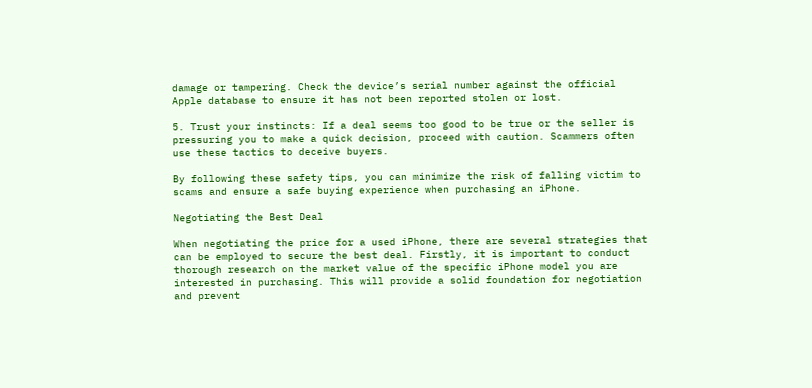damage or tampering. Check the device’s serial number against the official Apple database to ensure it has not been reported stolen or lost.

5. Trust your instincts: If a deal seems too good to be true or the seller is pressuring you to make a quick decision, proceed with caution. Scammers often use these tactics to deceive buyers.

By following these safety tips, you can minimize the risk of falling victim to scams and ensure a safe buying experience when purchasing an iPhone.

Negotiating the Best Deal

When negotiating the price for a used iPhone, there are several strategies that can be employed to secure the best deal. Firstly, it is important to conduct thorough research on the market value of the specific iPhone model you are interested in purchasing. This will provide a solid foundation for negotiation and prevent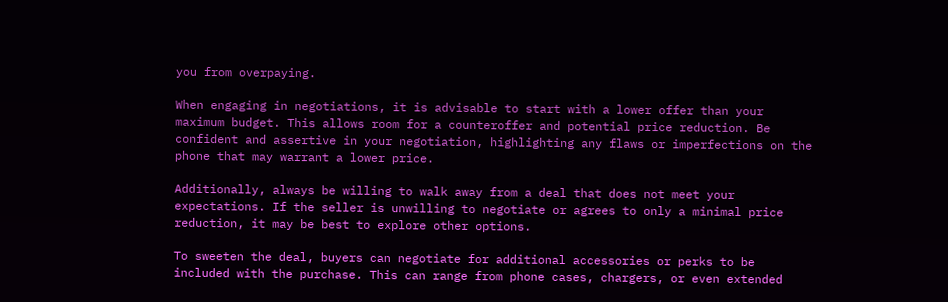you from overpaying.

When engaging in negotiations, it is advisable to start with a lower offer than your maximum budget. This allows room for a counteroffer and potential price reduction. Be confident and assertive in your negotiation, highlighting any flaws or imperfections on the phone that may warrant a lower price.

Additionally, always be willing to walk away from a deal that does not meet your expectations. If the seller is unwilling to negotiate or agrees to only a minimal price reduction, it may be best to explore other options.

To sweeten the deal, buyers can negotiate for additional accessories or perks to be included with the purchase. This can range from phone cases, chargers, or even extended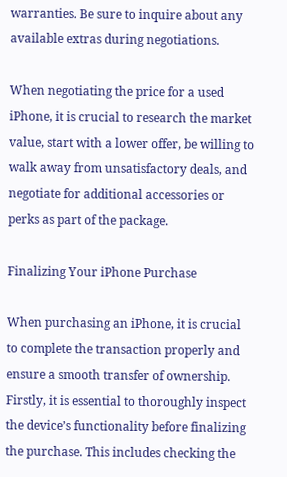warranties. Be sure to inquire about any available extras during negotiations.

When negotiating the price for a used iPhone, it is crucial to research the market value, start with a lower offer, be willing to walk away from unsatisfactory deals, and negotiate for additional accessories or perks as part of the package.

Finalizing Your iPhone Purchase

When purchasing an iPhone, it is crucial to complete the transaction properly and ensure a smooth transfer of ownership. Firstly, it is essential to thoroughly inspect the device’s functionality before finalizing the purchase. This includes checking the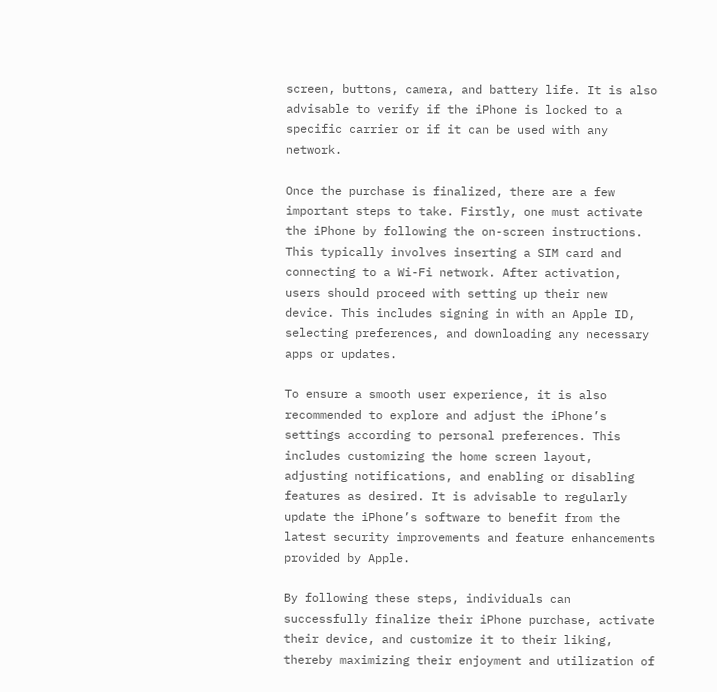screen, buttons, camera, and battery life. It is also advisable to verify if the iPhone is locked to a specific carrier or if it can be used with any network.

Once the purchase is finalized, there are a few important steps to take. Firstly, one must activate the iPhone by following the on-screen instructions. This typically involves inserting a SIM card and connecting to a Wi-Fi network. After activation, users should proceed with setting up their new device. This includes signing in with an Apple ID, selecting preferences, and downloading any necessary apps or updates.

To ensure a smooth user experience, it is also recommended to explore and adjust the iPhone’s settings according to personal preferences. This includes customizing the home screen layout, adjusting notifications, and enabling or disabling features as desired. It is advisable to regularly update the iPhone’s software to benefit from the latest security improvements and feature enhancements provided by Apple.

By following these steps, individuals can successfully finalize their iPhone purchase, activate their device, and customize it to their liking, thereby maximizing their enjoyment and utilization of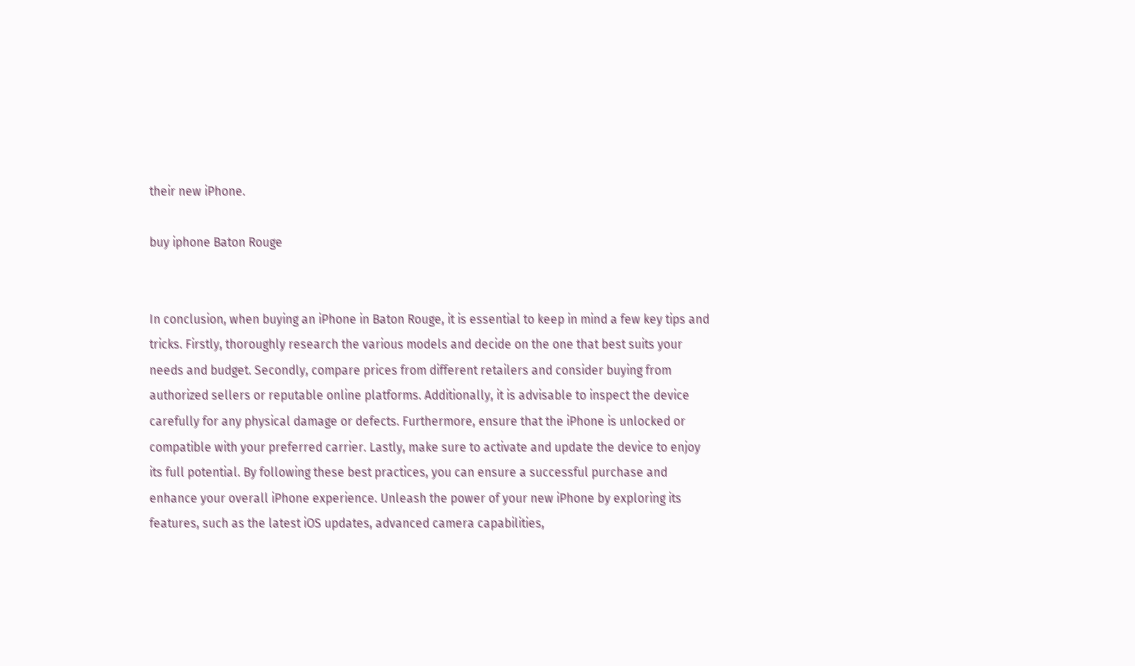their new iPhone.

buy iphone Baton Rouge


In conclusion, when buying an iPhone in Baton Rouge, it is essential to keep in mind a few key tips and tricks. Firstly, thoroughly research the various models and decide on the one that best suits your needs and budget. Secondly, compare prices from different retailers and consider buying from authorized sellers or reputable online platforms. Additionally, it is advisable to inspect the device carefully for any physical damage or defects. Furthermore, ensure that the iPhone is unlocked or compatible with your preferred carrier. Lastly, make sure to activate and update the device to enjoy its full potential. By following these best practices, you can ensure a successful purchase and enhance your overall iPhone experience. Unleash the power of your new iPhone by exploring its features, such as the latest iOS updates, advanced camera capabilities,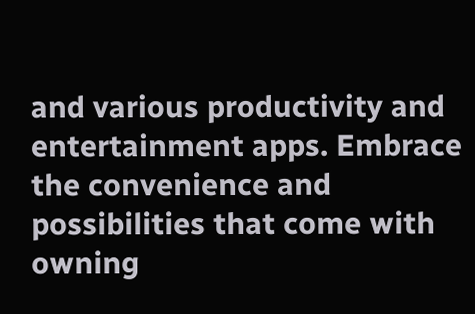and various productivity and entertainment apps. Embrace the convenience and possibilities that come with owning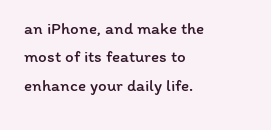an iPhone, and make the most of its features to enhance your daily life.